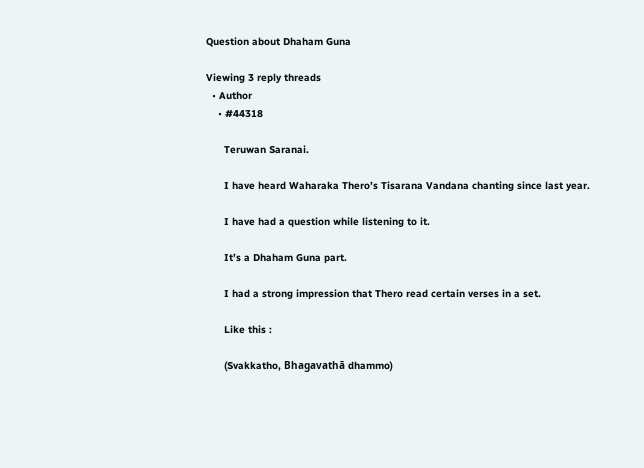Question about Dhaham Guna

Viewing 3 reply threads
  • Author
    • #44318

      Teruwan Saranai.

      I have heard Waharaka Thero’s Tisarana Vandana chanting since last year.

      I have had a question while listening to it.

      It’s a Dhaham Guna part.

      I had a strong impression that Thero read certain verses in a set.

      Like this :

      (Svakkatho, Bhagavathā dhammo)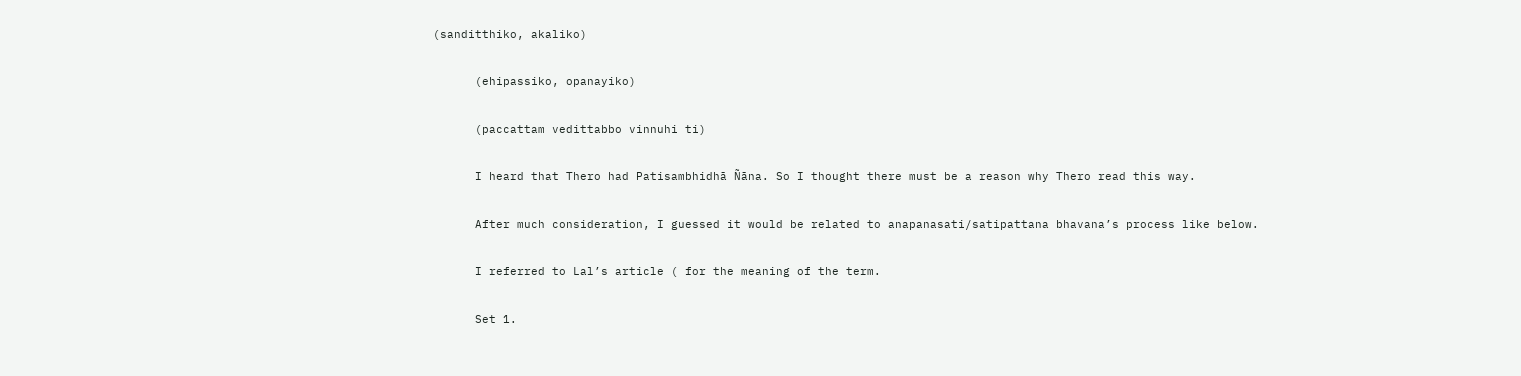(sanditthiko, akaliko)

      (ehipassiko, opanayiko)

      (paccattam vedittabbo vinnuhi ti)

      I heard that Thero had Patisambhidhā Ñāna. So I thought there must be a reason why Thero read this way.

      After much consideration, I guessed it would be related to anapanasati/satipattana bhavana’s process like below.

      I referred to Lal’s article ( for the meaning of the term.

      Set 1.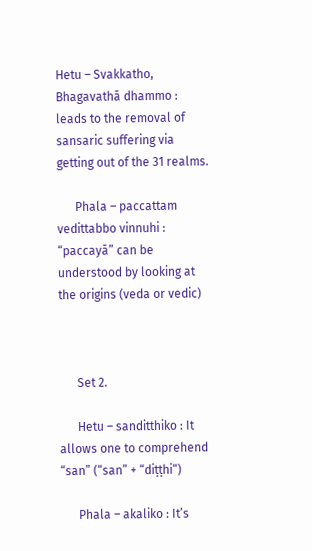Hetu – Svakkatho, Bhagavathā dhammo : leads to the removal of sansaric suffering via getting out of the 31 realms.

      Phala – paccattam vedittabbo vinnuhi : “paccayā” can be understood by looking at the origins (veda or vedic)



      Set 2.

      Hetu – sanditthiko : It allows one to comprehend “san” (“san” + “diṭṭhi“)

      Phala – akaliko : It’s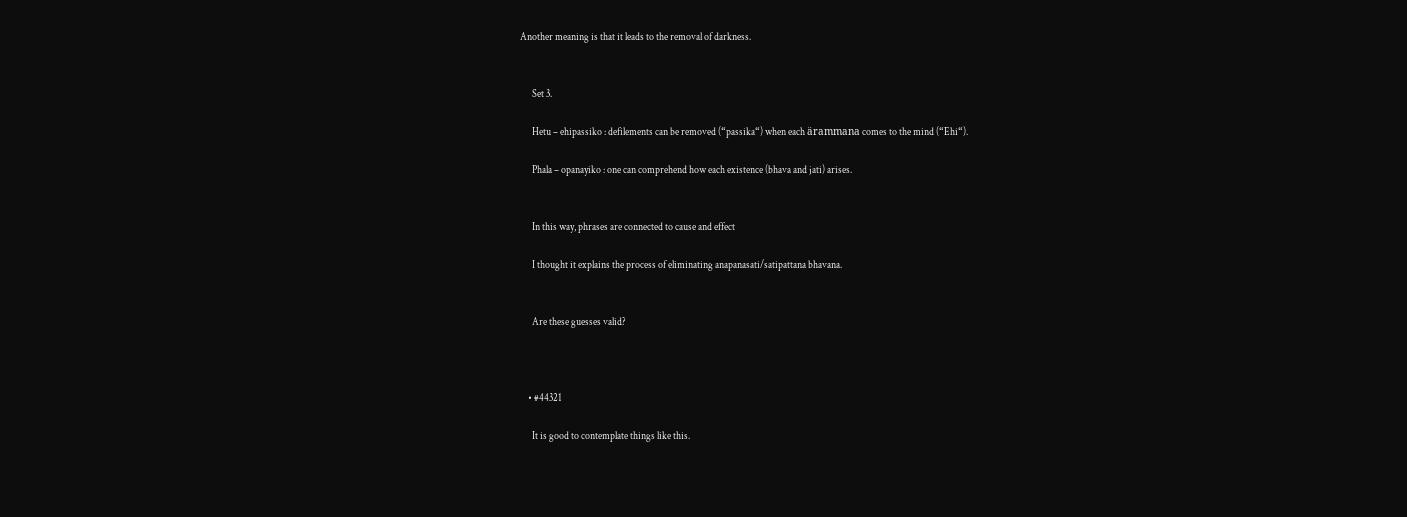Another meaning is that it leads to the removal of darkness.


      Set 3.

      Hetu – ehipassiko : defilements can be removed (“passika“) when each ärammana comes to the mind (“Ehi“).

      Phala – opanayiko : one can comprehend how each existence (bhava and jati) arises.


      In this way, phrases are connected to cause and effect

      I thought it explains the process of eliminating anapanasati/satipattana bhavana.


      Are these guesses valid?



    • #44321

      It is good to contemplate things like this.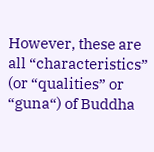However, these are all “characteristics” (or “qualities” or “guna“) of Buddha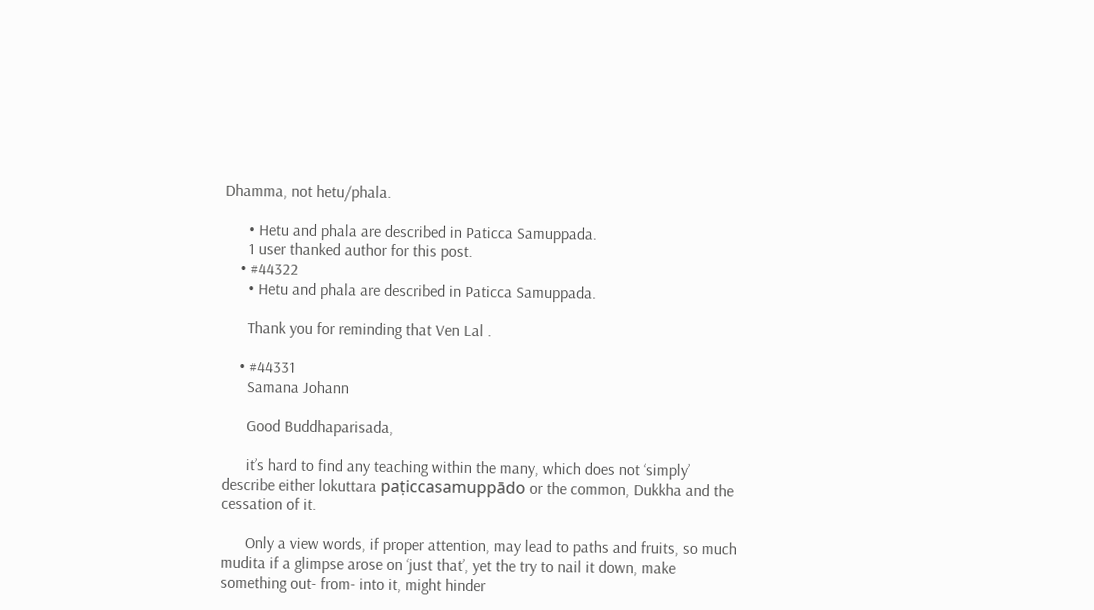Dhamma, not hetu/phala.

      • Hetu and phala are described in Paticca Samuppada.
      1 user thanked author for this post.
    • #44322
      • Hetu and phala are described in Paticca Samuppada.

      Thank you for reminding that Ven Lal .

    • #44331
      Samana Johann

      Good Buddhaparisada,

      it’s hard to find any teaching within the many, which does not ‘simply’ describe either lokuttara paṭiccasamuppādo or the common, Dukkha and the cessation of it.

      Only a view words, if proper attention, may lead to paths and fruits, so much mudita if a glimpse arose on ‘just that’, yet the try to nail it down, make something out- from- into it, might hinder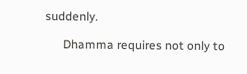suddenly.

      Dhamma requires not only to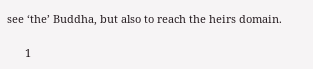see ‘the’ Buddha, but also to reach the heirs domain.

      1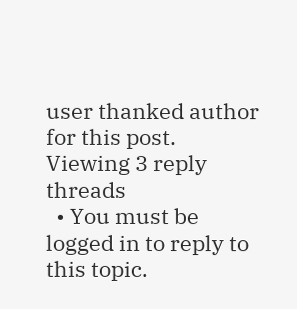user thanked author for this post.
Viewing 3 reply threads
  • You must be logged in to reply to this topic.